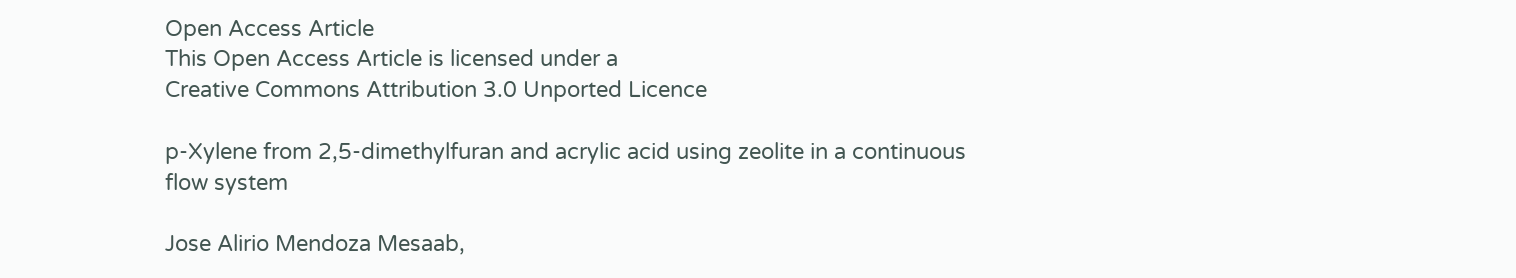Open Access Article
This Open Access Article is licensed under a
Creative Commons Attribution 3.0 Unported Licence

p-Xylene from 2,5-dimethylfuran and acrylic acid using zeolite in a continuous flow system

Jose Alirio Mendoza Mesaab,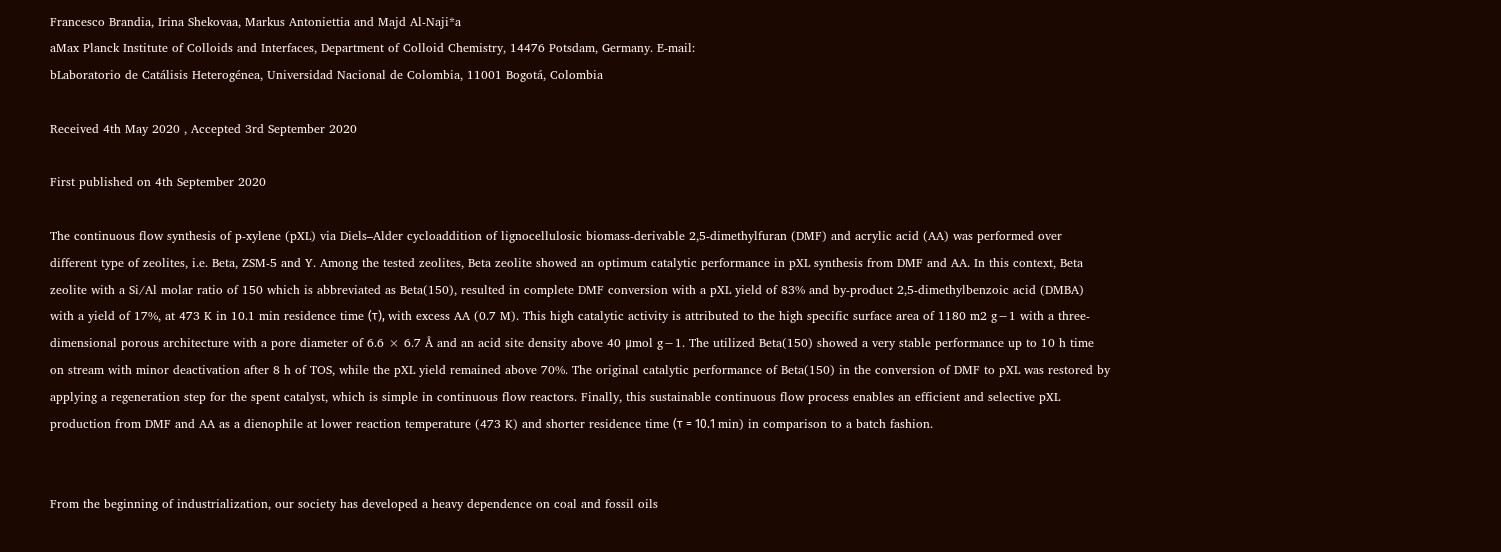Francesco Brandia, Irina Shekovaa, Markus Antoniettia and Majd Al-Naji*a
aMax Planck Institute of Colloids and Interfaces, Department of Colloid Chemistry, 14476 Potsdam, Germany. E-mail:
bLaboratorio de Catálisis Heterogénea, Universidad Nacional de Colombia, 11001 Bogotá, Colombia

Received 4th May 2020 , Accepted 3rd September 2020

First published on 4th September 2020

The continuous flow synthesis of p-xylene (pXL) via Diels–Alder cycloaddition of lignocellulosic biomass-derivable 2,5-dimethylfuran (DMF) and acrylic acid (AA) was performed over different type of zeolites, i.e. Beta, ZSM-5 and Y. Among the tested zeolites, Beta zeolite showed an optimum catalytic performance in pXL synthesis from DMF and AA. In this context, Beta zeolite with a Si/Al molar ratio of 150 which is abbreviated as Beta(150), resulted in complete DMF conversion with a pXL yield of 83% and by-product 2,5-dimethylbenzoic acid (DMBA) with a yield of 17%, at 473 K in 10.1 min residence time (τ), with excess AA (0.7 M). This high catalytic activity is attributed to the high specific surface area of 1180 m2 g−1 with a three-dimensional porous architecture with a pore diameter of 6.6 × 6.7 Å and an acid site density above 40 μmol g−1. The utilized Beta(150) showed a very stable performance up to 10 h time on stream with minor deactivation after 8 h of TOS, while the pXL yield remained above 70%. The original catalytic performance of Beta(150) in the conversion of DMF to pXL was restored by applying a regeneration step for the spent catalyst, which is simple in continuous flow reactors. Finally, this sustainable continuous flow process enables an efficient and selective pXL production from DMF and AA as a dienophile at lower reaction temperature (473 K) and shorter residence time (τ = 10.1 min) in comparison to a batch fashion.


From the beginning of industrialization, our society has developed a heavy dependence on coal and fossil oils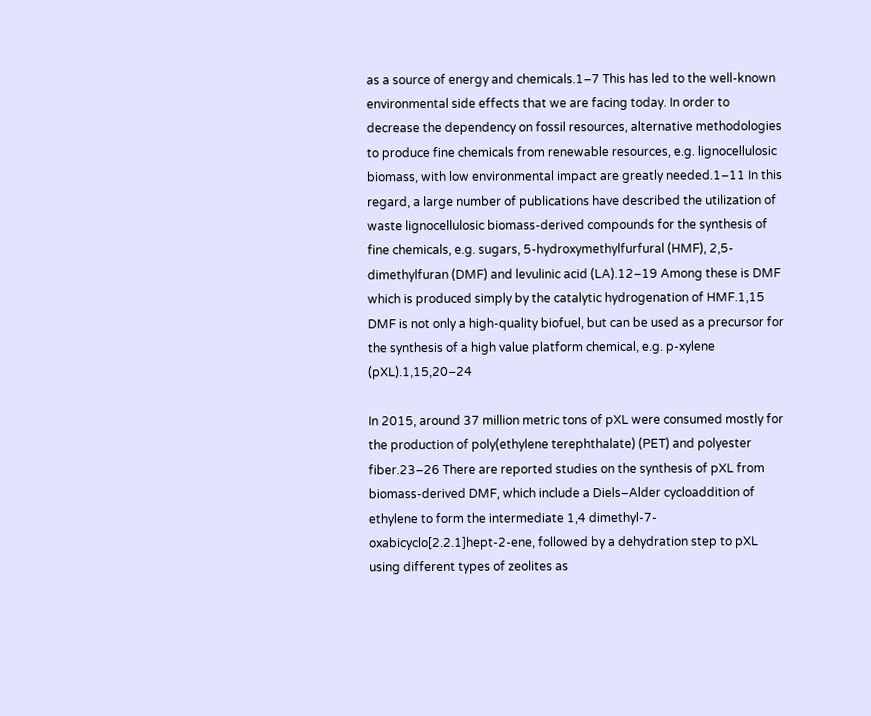as a source of energy and chemicals.1–7 This has led to the well-known environmental side effects that we are facing today. In order to decrease the dependency on fossil resources, alternative methodologies to produce fine chemicals from renewable resources, e.g. lignocellulosic biomass, with low environmental impact are greatly needed.1–11 In this regard, a large number of publications have described the utilization of waste lignocellulosic biomass-derived compounds for the synthesis of fine chemicals, e.g. sugars, 5-hydroxymethylfurfural (HMF), 2,5-dimethylfuran (DMF) and levulinic acid (LA).12–19 Among these is DMF which is produced simply by the catalytic hydrogenation of HMF.1,15 DMF is not only a high-quality biofuel, but can be used as a precursor for the synthesis of a high value platform chemical, e.g. p-xylene (pXL).1,15,20–24

In 2015, around 37 million metric tons of pXL were consumed mostly for the production of poly(ethylene terephthalate) (PET) and polyester fiber.23–26 There are reported studies on the synthesis of pXL from biomass-derived DMF, which include a Diels–Alder cycloaddition of ethylene to form the intermediate 1,4 dimethyl-7-oxabicyclo[2.2.1]hept-2-ene, followed by a dehydration step to pXL using different types of zeolites as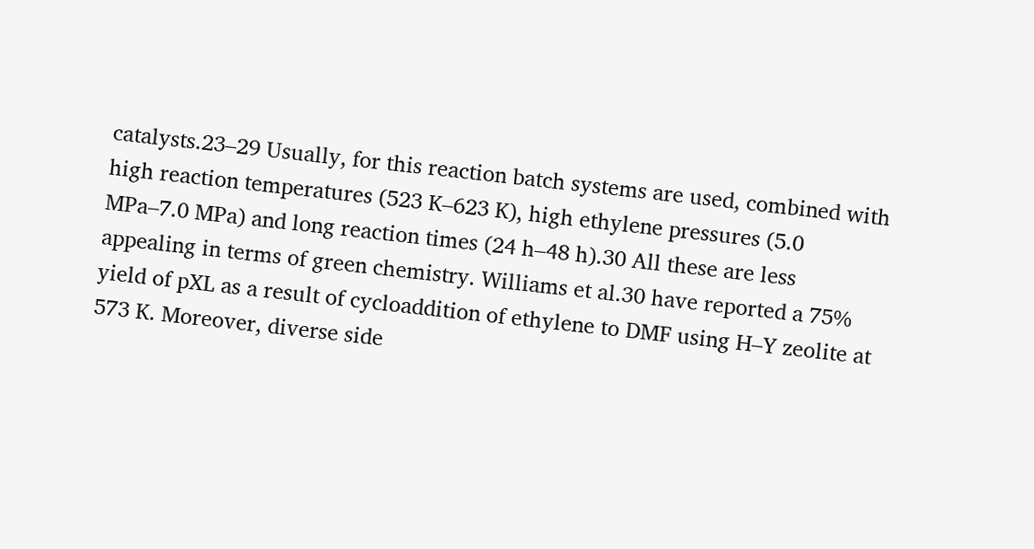catalysts.23–29 Usually, for this reaction batch systems are used, combined with high reaction temperatures (523 K–623 K), high ethylene pressures (5.0 MPa–7.0 MPa) and long reaction times (24 h–48 h).30 All these are less appealing in terms of green chemistry. Williams et al.30 have reported a 75% yield of pXL as a result of cycloaddition of ethylene to DMF using H–Y zeolite at 573 K. Moreover, diverse side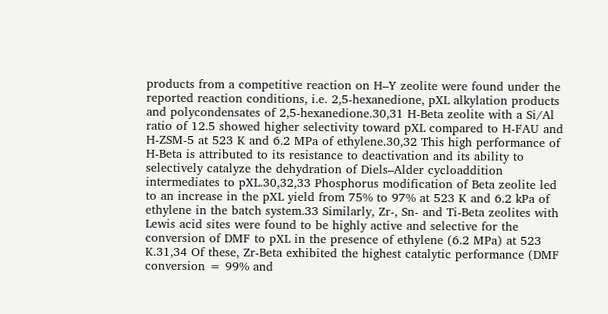products from a competitive reaction on H–Y zeolite were found under the reported reaction conditions, i.e. 2,5-hexanedione, pXL alkylation products and polycondensates of 2,5-hexanedione.30,31 H-Beta zeolite with a Si/Al ratio of 12.5 showed higher selectivity toward pXL compared to H-FAU and H-ZSM-5 at 523 K and 6.2 MPa of ethylene.30,32 This high performance of H-Beta is attributed to its resistance to deactivation and its ability to selectively catalyze the dehydration of Diels–Alder cycloaddition intermediates to pXL.30,32,33 Phosphorus modification of Beta zeolite led to an increase in the pXL yield from 75% to 97% at 523 K and 6.2 kPa of ethylene in the batch system.33 Similarly, Zr-, Sn- and Ti-Beta zeolites with Lewis acid sites were found to be highly active and selective for the conversion of DMF to pXL in the presence of ethylene (6.2 MPa) at 523 K.31,34 Of these, Zr-Beta exhibited the highest catalytic performance (DMF conversion = 99% and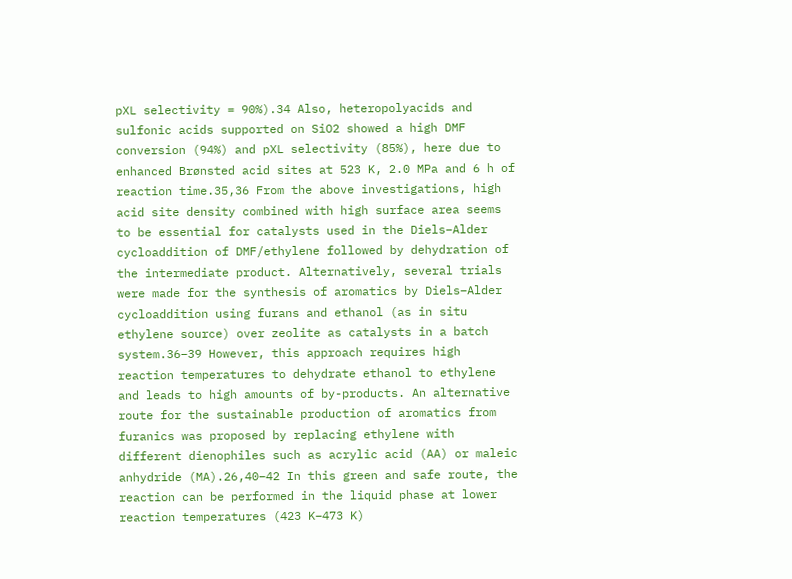pXL selectivity = 90%).34 Also, heteropolyacids and sulfonic acids supported on SiO2 showed a high DMF conversion (94%) and pXL selectivity (85%), here due to enhanced Brønsted acid sites at 523 K, 2.0 MPa and 6 h of reaction time.35,36 From the above investigations, high acid site density combined with high surface area seems to be essential for catalysts used in the Diels–Alder cycloaddition of DMF/ethylene followed by dehydration of the intermediate product. Alternatively, several trials were made for the synthesis of aromatics by Diels–Alder cycloaddition using furans and ethanol (as in situ ethylene source) over zeolite as catalysts in a batch system.36–39 However, this approach requires high reaction temperatures to dehydrate ethanol to ethylene and leads to high amounts of by-products. An alternative route for the sustainable production of aromatics from furanics was proposed by replacing ethylene with different dienophiles such as acrylic acid (AA) or maleic anhydride (MA).26,40–42 In this green and safe route, the reaction can be performed in the liquid phase at lower reaction temperatures (423 K–473 K)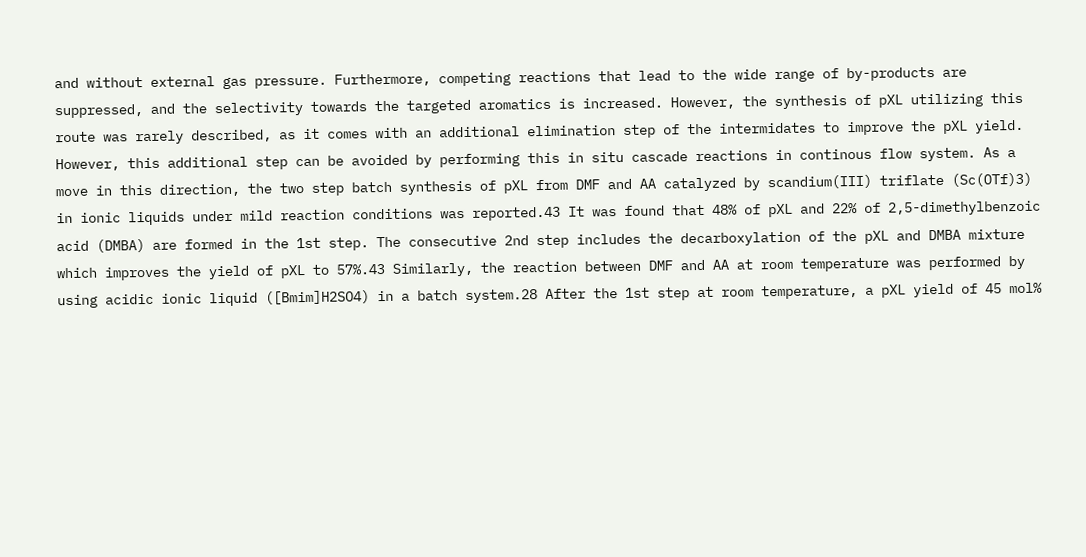and without external gas pressure. Furthermore, competing reactions that lead to the wide range of by-products are suppressed, and the selectivity towards the targeted aromatics is increased. However, the synthesis of pXL utilizing this route was rarely described, as it comes with an additional elimination step of the intermidates to improve the pXL yield. However, this additional step can be avoided by performing this in situ cascade reactions in continous flow system. As a move in this direction, the two step batch synthesis of pXL from DMF and AA catalyzed by scandium(III) triflate (Sc(OTf)3) in ionic liquids under mild reaction conditions was reported.43 It was found that 48% of pXL and 22% of 2,5-dimethylbenzoic acid (DMBA) are formed in the 1st step. The consecutive 2nd step includes the decarboxylation of the pXL and DMBA mixture which improves the yield of pXL to 57%.43 Similarly, the reaction between DMF and AA at room temperature was performed by using acidic ionic liquid ([Bmim]H2SO4) in a batch system.28 After the 1st step at room temperature, a pXL yield of 45 mol%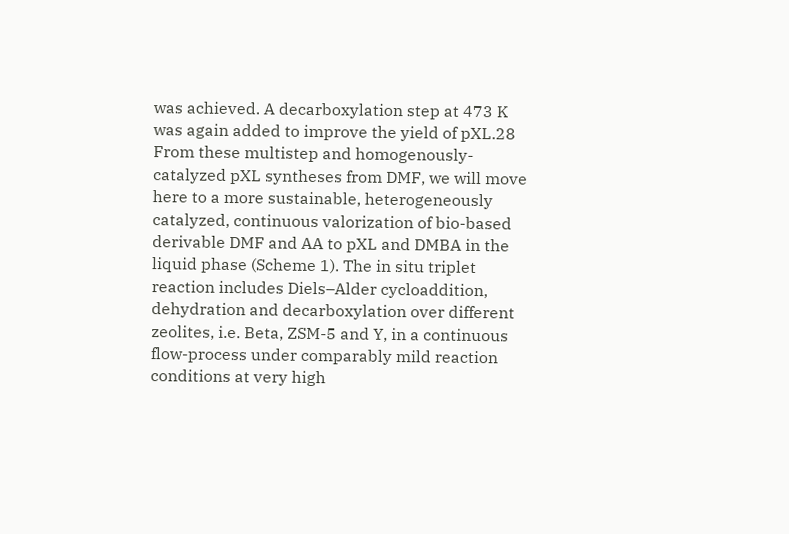was achieved. A decarboxylation step at 473 K was again added to improve the yield of pXL.28 From these multistep and homogenously-catalyzed pXL syntheses from DMF, we will move here to a more sustainable, heterogeneously catalyzed, continuous valorization of bio-based derivable DMF and AA to pXL and DMBA in the liquid phase (Scheme 1). The in situ triplet reaction includes Diels–Alder cycloaddition, dehydration and decarboxylation over different zeolites, i.e. Beta, ZSM-5 and Y, in a continuous flow-process under comparably mild reaction conditions at very high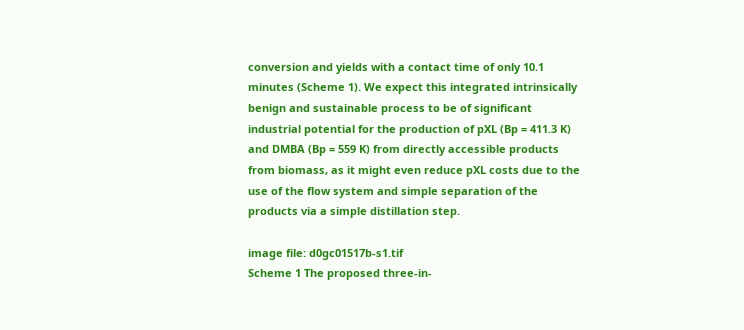conversion and yields with a contact time of only 10.1 minutes (Scheme 1). We expect this integrated intrinsically benign and sustainable process to be of significant industrial potential for the production of pXL (Bp = 411.3 K) and DMBA (Bp = 559 K) from directly accessible products from biomass, as it might even reduce pXL costs due to the use of the flow system and simple separation of the products via a simple distillation step.

image file: d0gc01517b-s1.tif
Scheme 1 The proposed three-in-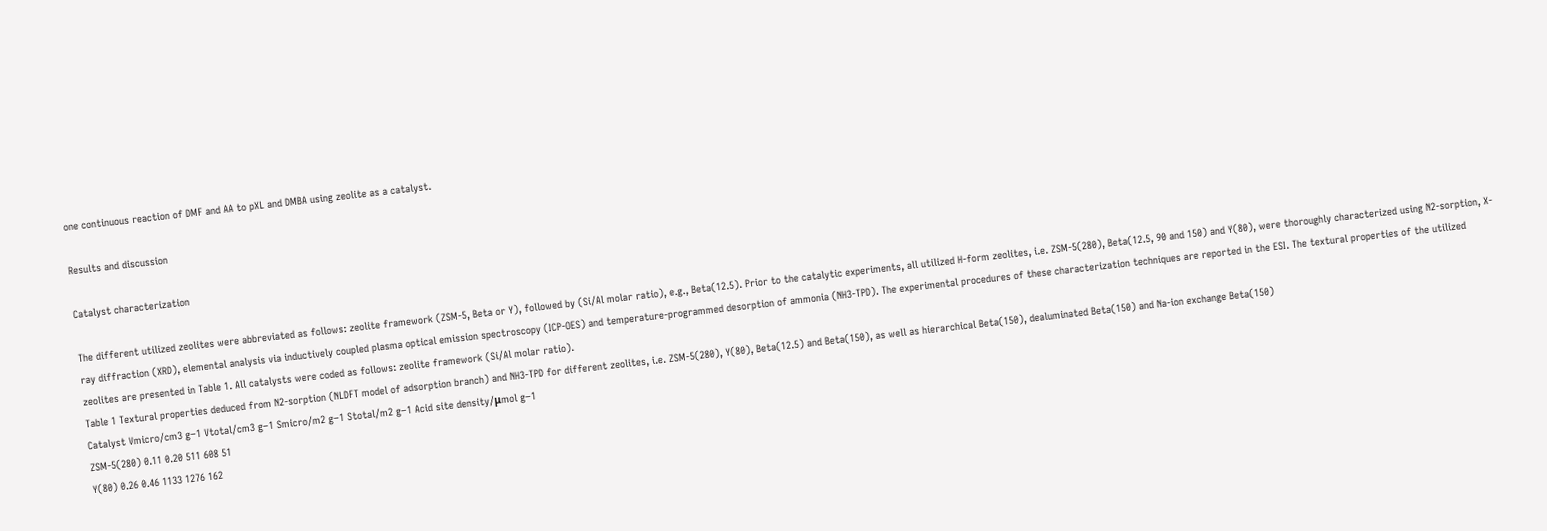one continuous reaction of DMF and AA to pXL and DMBA using zeolite as a catalyst.

Results and discussion

Catalyst characterization

The different utilized zeolites were abbreviated as follows: zeolite framework (ZSM-5, Beta or Y), followed by (Si/Al molar ratio), e.g., Beta(12.5). Prior to the catalytic experiments, all utilized H-form zeolites, i.e. ZSM-5(280), Beta(12.5, 90 and 150) and Y(80), were thoroughly characterized using N2-sorption, X-ray diffraction (XRD), elemental analysis via inductively coupled plasma optical emission spectroscopy (ICP-OES) and temperature-programmed desorption of ammonia (NH3-TPD). The experimental procedures of these characterization techniques are reported in the ESI. The textural properties of the utilized zeolites are presented in Table 1. All catalysts were coded as follows: zeolite framework (Si/Al molar ratio).
Table 1 Textural properties deduced from N2-sorption (NLDFT model of adsorption branch) and NH3-TPD for different zeolites, i.e. ZSM-5(280), Y(80), Beta(12.5) and Beta(150), as well as hierarchical Beta(150), dealuminated Beta(150) and Na-ion exchange Beta(150)
Catalyst Vmicro/cm3 g−1 Vtotal/cm3 g−1 Smicro/m2 g−1 Stotal/m2 g−1 Acid site density/μmol g−1
ZSM-5(280) 0.11 0.20 511 608 51
Y(80) 0.26 0.46 1133 1276 162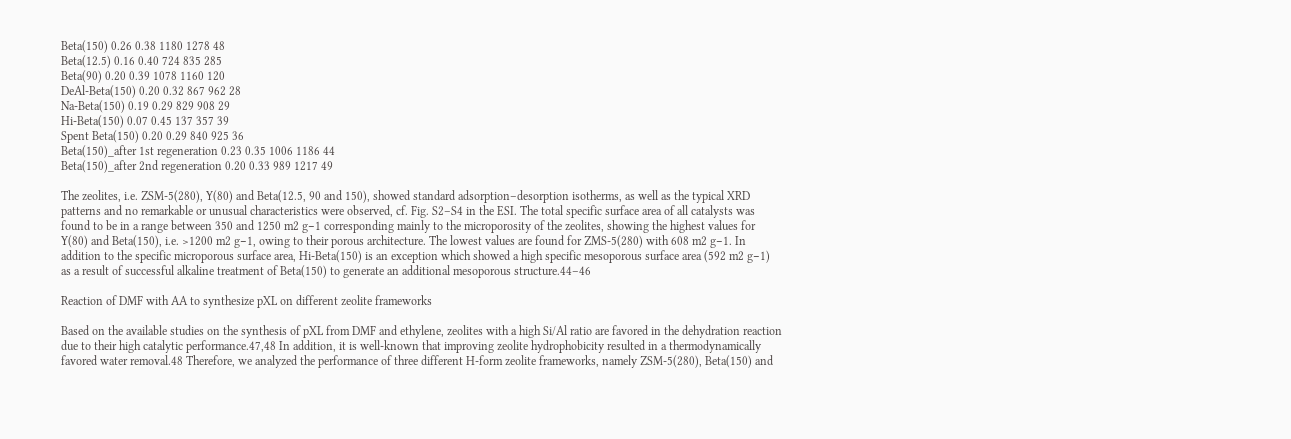Beta(150) 0.26 0.38 1180 1278 48
Beta(12.5) 0.16 0.40 724 835 285
Beta(90) 0.20 0.39 1078 1160 120
DeAl-Beta(150) 0.20 0.32 867 962 28
Na-Beta(150) 0.19 0.29 829 908 29
Hi-Beta(150) 0.07 0.45 137 357 39
Spent Beta(150) 0.20 0.29 840 925 36
Beta(150)_after 1st regeneration 0.23 0.35 1006 1186 44
Beta(150)_after 2nd regeneration 0.20 0.33 989 1217 49

The zeolites, i.e. ZSM-5(280), Y(80) and Beta(12.5, 90 and 150), showed standard adsorption–desorption isotherms, as well as the typical XRD patterns and no remarkable or unusual characteristics were observed, cf. Fig. S2–S4 in the ESI. The total specific surface area of all catalysts was found to be in a range between 350 and 1250 m2 g−1 corresponding mainly to the microporosity of the zeolites, showing the highest values for Y(80) and Beta(150), i.e. >1200 m2 g−1, owing to their porous architecture. The lowest values are found for ZMS-5(280) with 608 m2 g−1. In addition to the specific microporous surface area, Hi-Beta(150) is an exception which showed a high specific mesoporous surface area (592 m2 g−1) as a result of successful alkaline treatment of Beta(150) to generate an additional mesoporous structure.44–46

Reaction of DMF with AA to synthesize pXL on different zeolite frameworks

Based on the available studies on the synthesis of pXL from DMF and ethylene, zeolites with a high Si/Al ratio are favored in the dehydration reaction due to their high catalytic performance.47,48 In addition, it is well-known that improving zeolite hydrophobicity resulted in a thermodynamically favored water removal.48 Therefore, we analyzed the performance of three different H-form zeolite frameworks, namely ZSM-5(280), Beta(150) and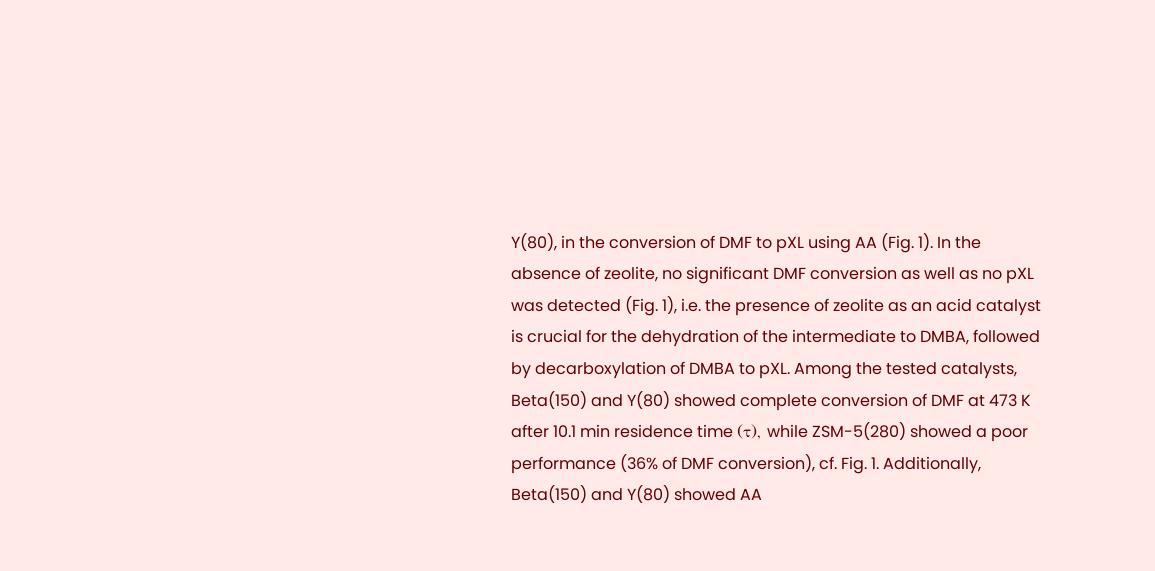Y(80), in the conversion of DMF to pXL using AA (Fig. 1). In the absence of zeolite, no significant DMF conversion as well as no pXL was detected (Fig. 1), i.e. the presence of zeolite as an acid catalyst is crucial for the dehydration of the intermediate to DMBA, followed by decarboxylation of DMBA to pXL. Among the tested catalysts, Beta(150) and Y(80) showed complete conversion of DMF at 473 K after 10.1 min residence time (τ), while ZSM-5(280) showed a poor performance (36% of DMF conversion), cf. Fig. 1. Additionally, Beta(150) and Y(80) showed AA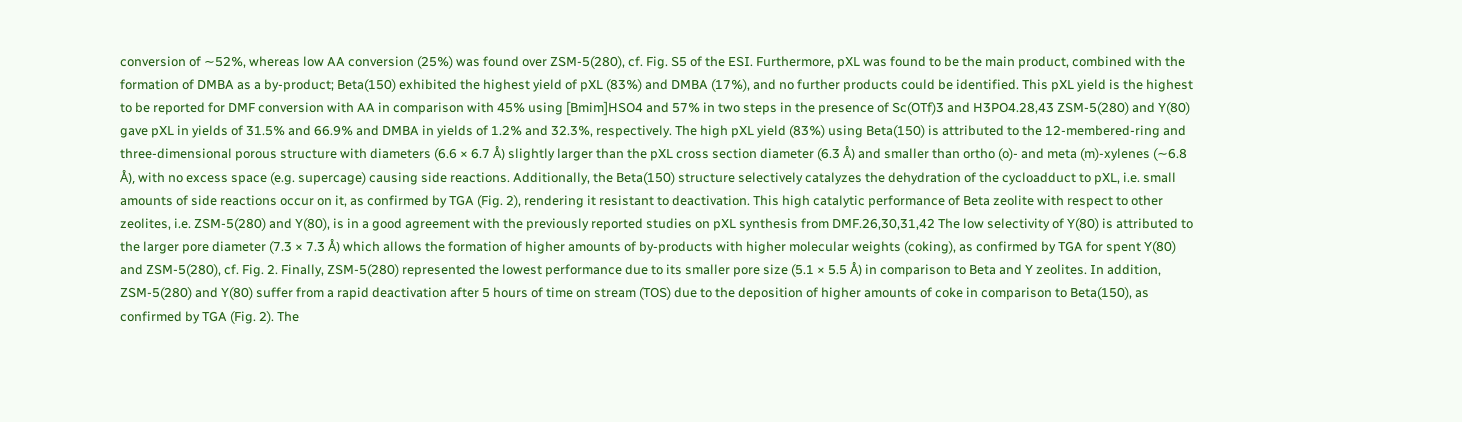conversion of ∼52%, whereas low AA conversion (25%) was found over ZSM-5(280), cf. Fig. S5 of the ESI. Furthermore, pXL was found to be the main product, combined with the formation of DMBA as a by-product; Beta(150) exhibited the highest yield of pXL (83%) and DMBA (17%), and no further products could be identified. This pXL yield is the highest to be reported for DMF conversion with AA in comparison with 45% using [Bmim]HSO4 and 57% in two steps in the presence of Sc(OTf)3 and H3PO4.28,43 ZSM-5(280) and Y(80) gave pXL in yields of 31.5% and 66.9% and DMBA in yields of 1.2% and 32.3%, respectively. The high pXL yield (83%) using Beta(150) is attributed to the 12-membered-ring and three-dimensional porous structure with diameters (6.6 × 6.7 Å) slightly larger than the pXL cross section diameter (6.3 Å) and smaller than ortho (o)- and meta (m)-xylenes (∼6.8 Å), with no excess space (e.g. supercage) causing side reactions. Additionally, the Beta(150) structure selectively catalyzes the dehydration of the cycloadduct to pXL, i.e. small amounts of side reactions occur on it, as confirmed by TGA (Fig. 2), rendering it resistant to deactivation. This high catalytic performance of Beta zeolite with respect to other zeolites, i.e. ZSM-5(280) and Y(80), is in a good agreement with the previously reported studies on pXL synthesis from DMF.26,30,31,42 The low selectivity of Y(80) is attributed to the larger pore diameter (7.3 × 7.3 Å) which allows the formation of higher amounts of by-products with higher molecular weights (coking), as confirmed by TGA for spent Y(80) and ZSM-5(280), cf. Fig. 2. Finally, ZSM-5(280) represented the lowest performance due to its smaller pore size (5.1 × 5.5 Å) in comparison to Beta and Y zeolites. In addition, ZSM-5(280) and Y(80) suffer from a rapid deactivation after 5 hours of time on stream (TOS) due to the deposition of higher amounts of coke in comparison to Beta(150), as confirmed by TGA (Fig. 2). The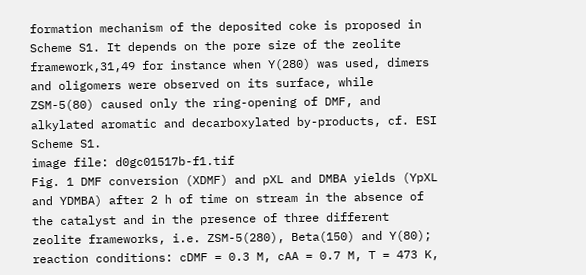formation mechanism of the deposited coke is proposed in Scheme S1. It depends on the pore size of the zeolite framework,31,49 for instance when Y(280) was used, dimers and oligomers were observed on its surface, while ZSM-5(80) caused only the ring-opening of DMF, and alkylated aromatic and decarboxylated by-products, cf. ESI Scheme S1.
image file: d0gc01517b-f1.tif
Fig. 1 DMF conversion (XDMF) and pXL and DMBA yields (YpXL and YDMBA) after 2 h of time on stream in the absence of the catalyst and in the presence of three different zeolite frameworks, i.e. ZSM-5(280), Beta(150) and Y(80); reaction conditions: cDMF = 0.3 M, cAA = 0.7 M, T = 473 K,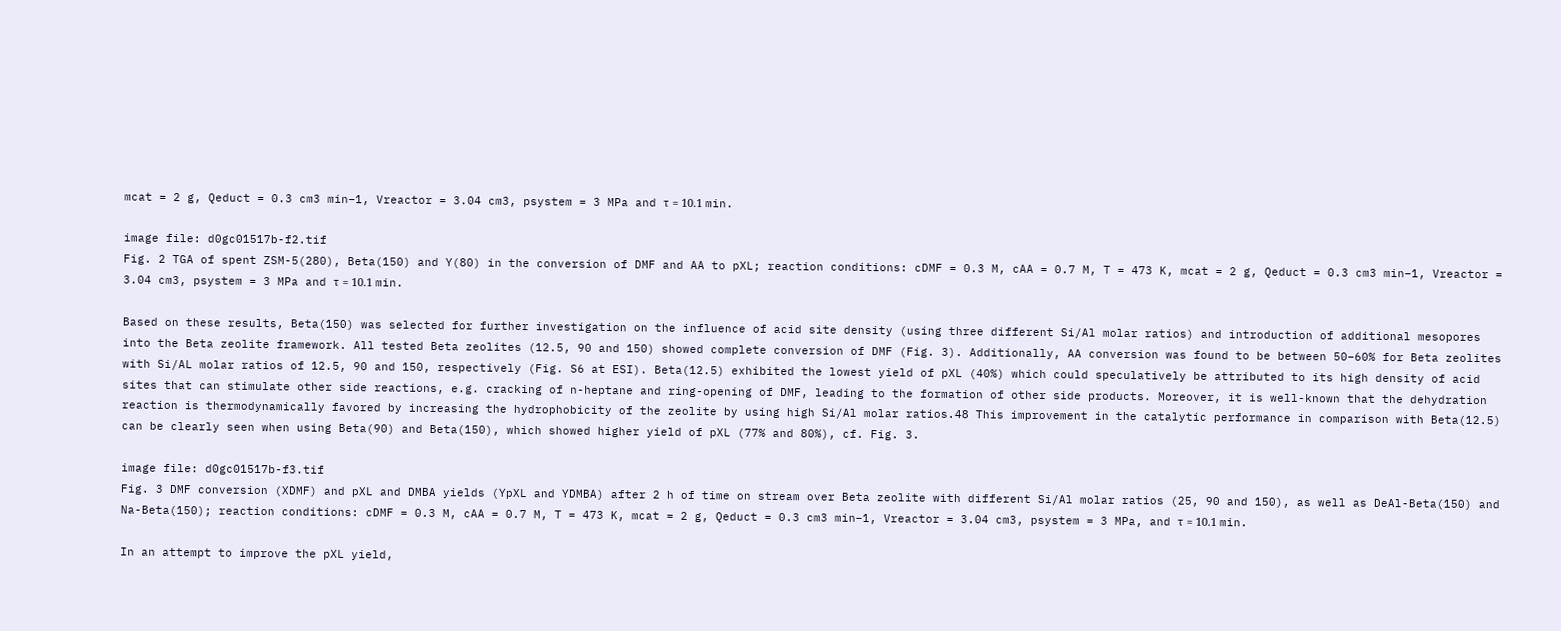mcat = 2 g, Qeduct = 0.3 cm3 min−1, Vreactor = 3.04 cm3, psystem = 3 MPa and τ = 10.1 min.

image file: d0gc01517b-f2.tif
Fig. 2 TGA of spent ZSM-5(280), Beta(150) and Y(80) in the conversion of DMF and AA to pXL; reaction conditions: cDMF = 0.3 M, cAA = 0.7 M, T = 473 K, mcat = 2 g, Qeduct = 0.3 cm3 min−1, Vreactor = 3.04 cm3, psystem = 3 MPa and τ = 10.1 min.

Based on these results, Beta(150) was selected for further investigation on the influence of acid site density (using three different Si/Al molar ratios) and introduction of additional mesopores into the Beta zeolite framework. All tested Beta zeolites (12.5, 90 and 150) showed complete conversion of DMF (Fig. 3). Additionally, AA conversion was found to be between 50–60% for Beta zeolites with Si/AL molar ratios of 12.5, 90 and 150, respectively (Fig. S6 at ESI). Beta(12.5) exhibited the lowest yield of pXL (40%) which could speculatively be attributed to its high density of acid sites that can stimulate other side reactions, e.g. cracking of n-heptane and ring-opening of DMF, leading to the formation of other side products. Moreover, it is well-known that the dehydration reaction is thermodynamically favored by increasing the hydrophobicity of the zeolite by using high Si/Al molar ratios.48 This improvement in the catalytic performance in comparison with Beta(12.5) can be clearly seen when using Beta(90) and Beta(150), which showed higher yield of pXL (77% and 80%), cf. Fig. 3.

image file: d0gc01517b-f3.tif
Fig. 3 DMF conversion (XDMF) and pXL and DMBA yields (YpXL and YDMBA) after 2 h of time on stream over Beta zeolite with different Si/Al molar ratios (25, 90 and 150), as well as DeAl-Beta(150) and Na-Beta(150); reaction conditions: cDMF = 0.3 M, cAA = 0.7 M, T = 473 K, mcat = 2 g, Qeduct = 0.3 cm3 min−1, Vreactor = 3.04 cm3, psystem = 3 MPa, and τ = 10.1 min.

In an attempt to improve the pXL yield,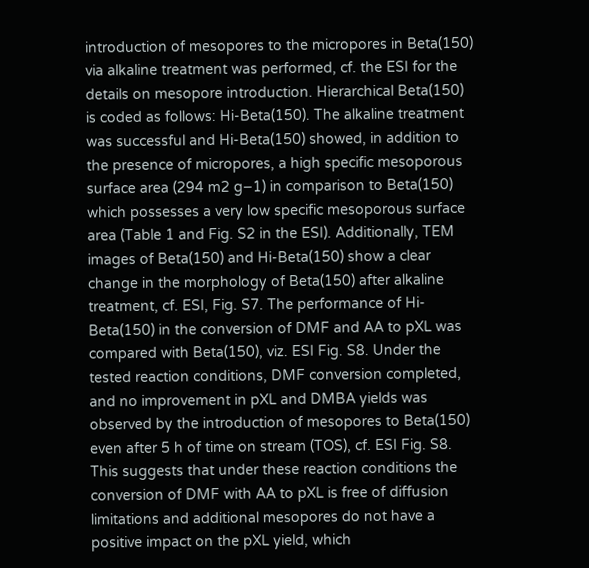introduction of mesopores to the micropores in Beta(150) via alkaline treatment was performed, cf. the ESI for the details on mesopore introduction. Hierarchical Beta(150) is coded as follows: Hi-Beta(150). The alkaline treatment was successful and Hi-Beta(150) showed, in addition to the presence of micropores, a high specific mesoporous surface area (294 m2 g−1) in comparison to Beta(150) which possesses a very low specific mesoporous surface area (Table 1 and Fig. S2 in the ESI). Additionally, TEM images of Beta(150) and Hi-Beta(150) show a clear change in the morphology of Beta(150) after alkaline treatment, cf. ESI, Fig. S7. The performance of Hi-Beta(150) in the conversion of DMF and AA to pXL was compared with Beta(150), viz. ESI Fig. S8. Under the tested reaction conditions, DMF conversion completed, and no improvement in pXL and DMBA yields was observed by the introduction of mesopores to Beta(150) even after 5 h of time on stream (TOS), cf. ESI Fig. S8. This suggests that under these reaction conditions the conversion of DMF with AA to pXL is free of diffusion limitations and additional mesopores do not have a positive impact on the pXL yield, which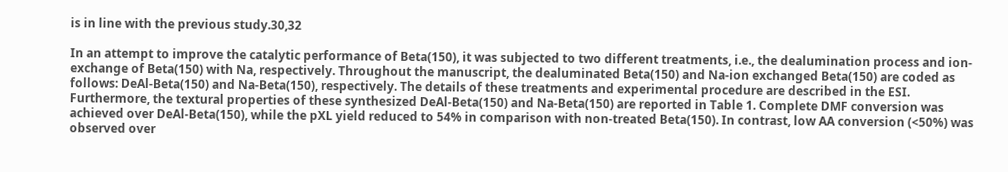is in line with the previous study.30,32

In an attempt to improve the catalytic performance of Beta(150), it was subjected to two different treatments, i.e., the dealumination process and ion-exchange of Beta(150) with Na, respectively. Throughout the manuscript, the dealuminated Beta(150) and Na-ion exchanged Beta(150) are coded as follows: DeAl-Beta(150) and Na-Beta(150), respectively. The details of these treatments and experimental procedure are described in the ESI. Furthermore, the textural properties of these synthesized DeAl-Beta(150) and Na-Beta(150) are reported in Table 1. Complete DMF conversion was achieved over DeAl-Beta(150), while the pXL yield reduced to 54% in comparison with non-treated Beta(150). In contrast, low AA conversion (<50%) was observed over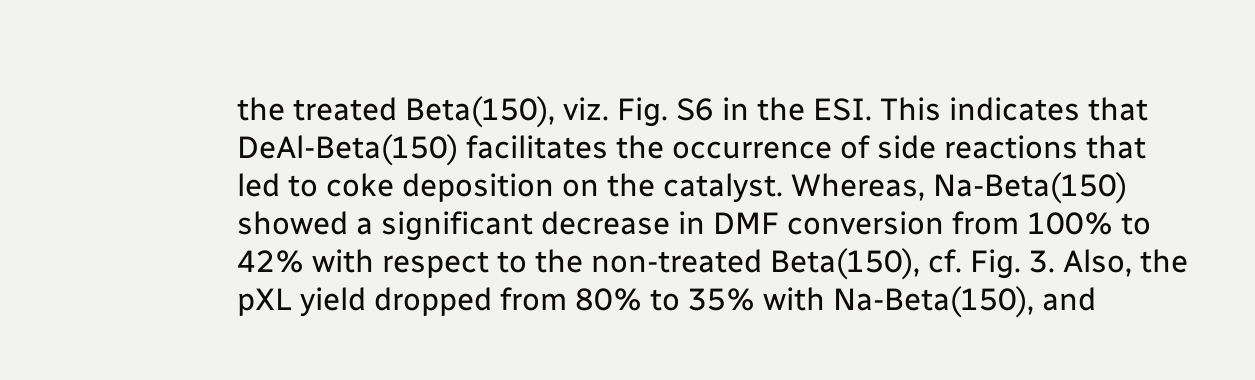the treated Beta(150), viz. Fig. S6 in the ESI. This indicates that DeAl-Beta(150) facilitates the occurrence of side reactions that led to coke deposition on the catalyst. Whereas, Na-Beta(150) showed a significant decrease in DMF conversion from 100% to 42% with respect to the non-treated Beta(150), cf. Fig. 3. Also, the pXL yield dropped from 80% to 35% with Na-Beta(150), and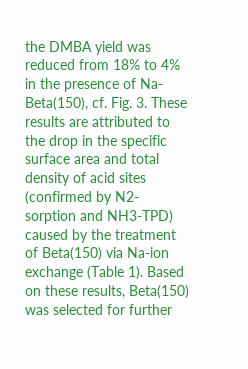the DMBA yield was reduced from 18% to 4% in the presence of Na-Beta(150), cf. Fig. 3. These results are attributed to the drop in the specific surface area and total density of acid sites (confirmed by N2-sorption and NH3-TPD) caused by the treatment of Beta(150) via Na-ion exchange (Table 1). Based on these results, Beta(150) was selected for further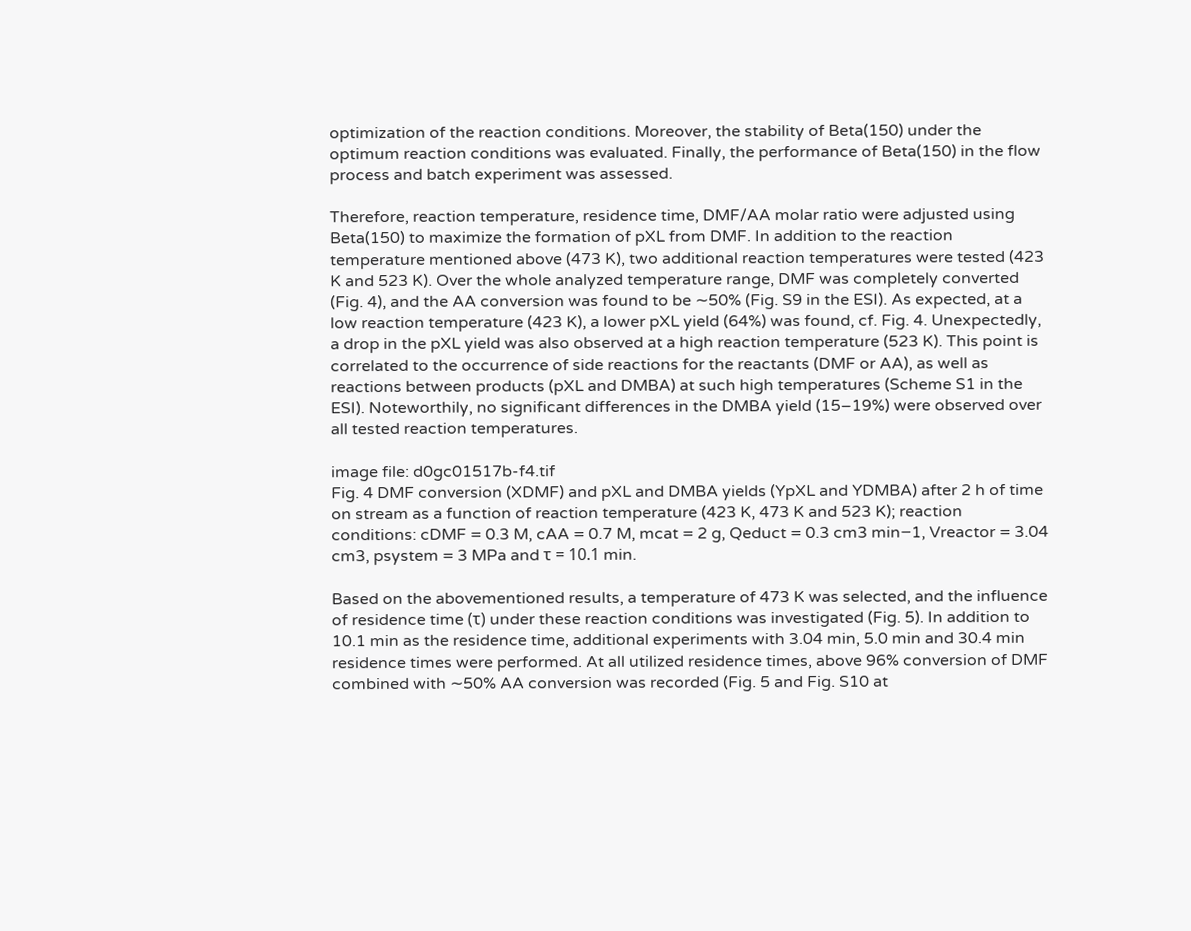optimization of the reaction conditions. Moreover, the stability of Beta(150) under the optimum reaction conditions was evaluated. Finally, the performance of Beta(150) in the flow process and batch experiment was assessed.

Therefore, reaction temperature, residence time, DMF/AA molar ratio were adjusted using Beta(150) to maximize the formation of pXL from DMF. In addition to the reaction temperature mentioned above (473 K), two additional reaction temperatures were tested (423 K and 523 K). Over the whole analyzed temperature range, DMF was completely converted (Fig. 4), and the AA conversion was found to be ∼50% (Fig. S9 in the ESI). As expected, at a low reaction temperature (423 K), a lower pXL yield (64%) was found, cf. Fig. 4. Unexpectedly, a drop in the pXL yield was also observed at a high reaction temperature (523 K). This point is correlated to the occurrence of side reactions for the reactants (DMF or AA), as well as reactions between products (pXL and DMBA) at such high temperatures (Scheme S1 in the ESI). Noteworthily, no significant differences in the DMBA yield (15–19%) were observed over all tested reaction temperatures.

image file: d0gc01517b-f4.tif
Fig. 4 DMF conversion (XDMF) and pXL and DMBA yields (YpXL and YDMBA) after 2 h of time on stream as a function of reaction temperature (423 K, 473 K and 523 K); reaction conditions: cDMF = 0.3 M, cAA = 0.7 M, mcat = 2 g, Qeduct = 0.3 cm3 min−1, Vreactor = 3.04 cm3, psystem = 3 MPa and τ = 10.1 min.

Based on the abovementioned results, a temperature of 473 K was selected, and the influence of residence time (τ) under these reaction conditions was investigated (Fig. 5). In addition to 10.1 min as the residence time, additional experiments with 3.04 min, 5.0 min and 30.4 min residence times were performed. At all utilized residence times, above 96% conversion of DMF combined with ∼50% AA conversion was recorded (Fig. 5 and Fig. S10 at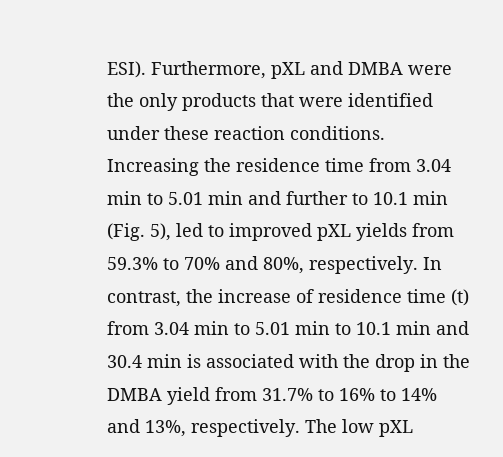ESI). Furthermore, pXL and DMBA were the only products that were identified under these reaction conditions. Increasing the residence time from 3.04 min to 5.01 min and further to 10.1 min (Fig. 5), led to improved pXL yields from 59.3% to 70% and 80%, respectively. In contrast, the increase of residence time (t) from 3.04 min to 5.01 min to 10.1 min and 30.4 min is associated with the drop in the DMBA yield from 31.7% to 16% to 14% and 13%, respectively. The low pXL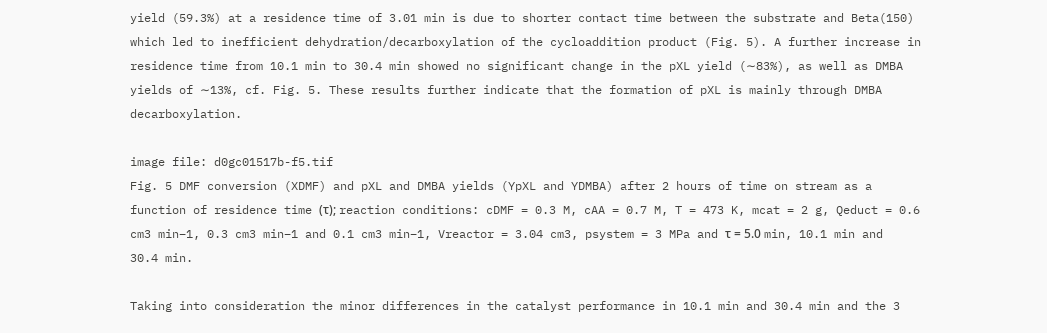yield (59.3%) at a residence time of 3.01 min is due to shorter contact time between the substrate and Beta(150) which led to inefficient dehydration/decarboxylation of the cycloaddition product (Fig. 5). A further increase in residence time from 10.1 min to 30.4 min showed no significant change in the pXL yield (∼83%), as well as DMBA yields of ∼13%, cf. Fig. 5. These results further indicate that the formation of pXL is mainly through DMBA decarboxylation.

image file: d0gc01517b-f5.tif
Fig. 5 DMF conversion (XDMF) and pXL and DMBA yields (YpXL and YDMBA) after 2 hours of time on stream as a function of residence time (τ); reaction conditions: cDMF = 0.3 M, cAA = 0.7 M, T = 473 K, mcat = 2 g, Qeduct = 0.6 cm3 min−1, 0.3 cm3 min−1 and 0.1 cm3 min−1, Vreactor = 3.04 cm3, psystem = 3 MPa and τ = 5.0 min, 10.1 min and 30.4 min.

Taking into consideration the minor differences in the catalyst performance in 10.1 min and 30.4 min and the 3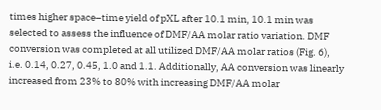times higher space–time yield of pXL after 10.1 min, 10.1 min was selected to assess the influence of DMF/AA molar ratio variation. DMF conversion was completed at all utilized DMF/AA molar ratios (Fig. 6), i.e. 0.14, 0.27, 0.45, 1.0 and 1.1. Additionally, AA conversion was linearly increased from 23% to 80% with increasing DMF/AA molar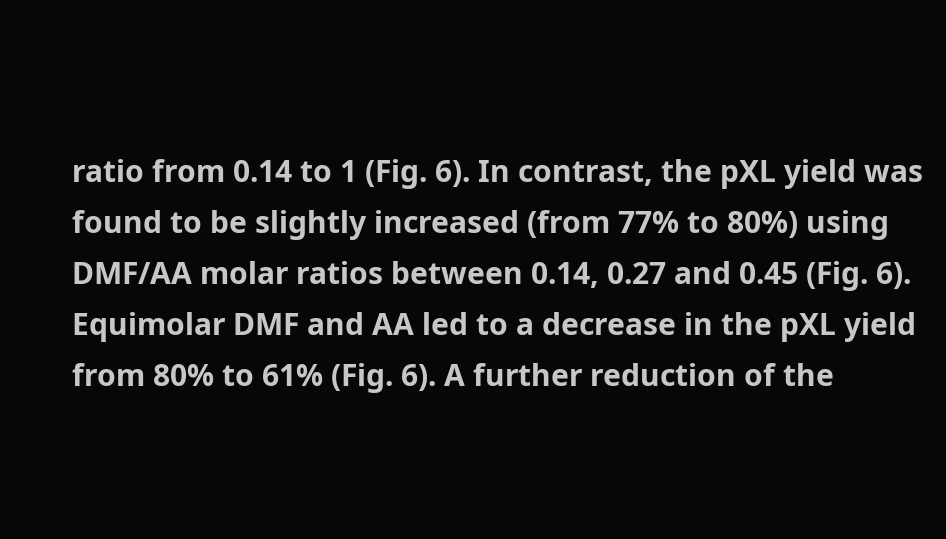ratio from 0.14 to 1 (Fig. 6). In contrast, the pXL yield was found to be slightly increased (from 77% to 80%) using DMF/AA molar ratios between 0.14, 0.27 and 0.45 (Fig. 6). Equimolar DMF and AA led to a decrease in the pXL yield from 80% to 61% (Fig. 6). A further reduction of the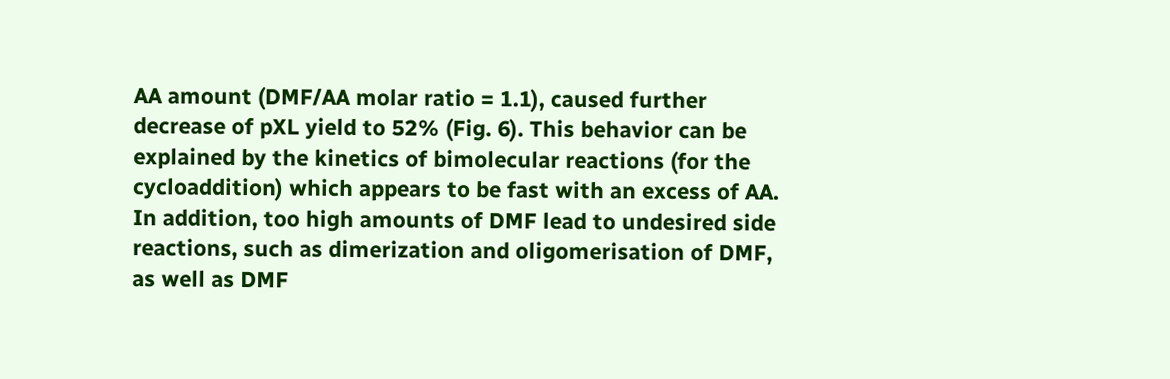AA amount (DMF/AA molar ratio = 1.1), caused further decrease of pXL yield to 52% (Fig. 6). This behavior can be explained by the kinetics of bimolecular reactions (for the cycloaddition) which appears to be fast with an excess of AA. In addition, too high amounts of DMF lead to undesired side reactions, such as dimerization and oligomerisation of DMF, as well as DMF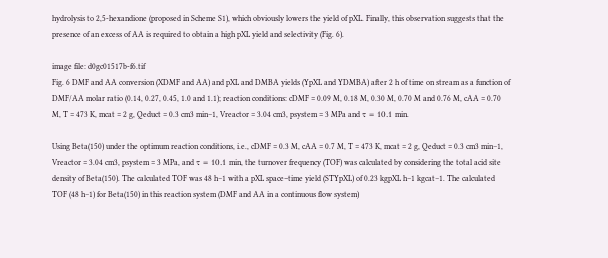hydrolysis to 2,5-hexandione (proposed in Scheme S1), which obviously lowers the yield of pXL. Finally, this observation suggests that the presence of an excess of AA is required to obtain a high pXL yield and selectivity (Fig. 6).

image file: d0gc01517b-f6.tif
Fig. 6 DMF and AA conversion (XDMF and AA) and pXL and DMBA yields (YpXL and YDMBA) after 2 h of time on stream as a function of DMF/AA molar ratio (0.14, 0.27, 0.45, 1.0 and 1.1); reaction conditions: cDMF = 0.09 M, 0.18 M, 0.30 M, 0.70 M and 0.76 M, cAA = 0.70 M, T = 473 K, mcat = 2 g, Qeduct = 0.3 cm3 min−1, Vreactor = 3.04 cm3, psystem = 3 MPa and τ = 10.1 min.

Using Beta(150) under the optimum reaction conditions, i.e., cDMF = 0.3 M, cAA = 0.7 M, T = 473 K, mcat = 2 g, Qeduct = 0.3 cm3 min−1, Vreactor = 3.04 cm3, psystem = 3 MPa, and τ = 10.1 min, the turnover frequency (TOF) was calculated by considering the total acid site density of Beta(150). The calculated TOF was 48 h−1 with a pXL space–time yield (STYpXL) of 0.23 kgpXL h−1 kgcat−1. The calculated TOF (48 h−1) for Beta(150) in this reaction system (DMF and AA in a continuous flow system)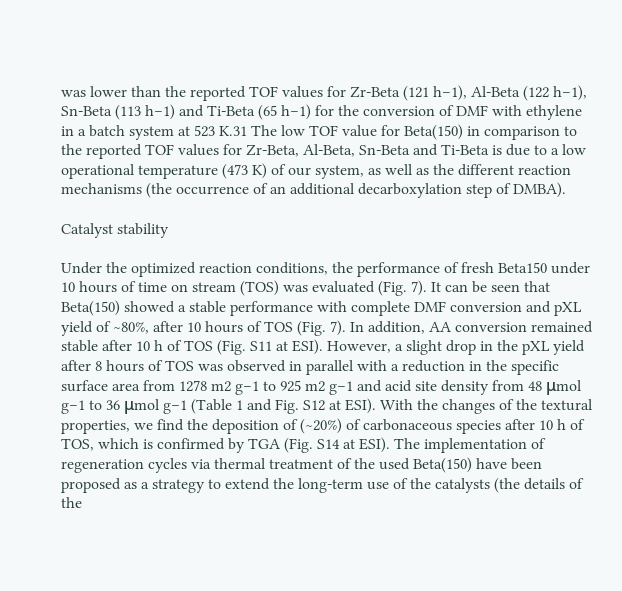was lower than the reported TOF values for Zr-Beta (121 h−1), Al-Beta (122 h−1), Sn-Beta (113 h−1) and Ti-Beta (65 h−1) for the conversion of DMF with ethylene in a batch system at 523 K.31 The low TOF value for Beta(150) in comparison to the reported TOF values for Zr-Beta, Al-Beta, Sn-Beta and Ti-Beta is due to a low operational temperature (473 K) of our system, as well as the different reaction mechanisms (the occurrence of an additional decarboxylation step of DMBA).

Catalyst stability

Under the optimized reaction conditions, the performance of fresh Beta150 under 10 hours of time on stream (TOS) was evaluated (Fig. 7). It can be seen that Beta(150) showed a stable performance with complete DMF conversion and pXL yield of ∼80%, after 10 hours of TOS (Fig. 7). In addition, AA conversion remained stable after 10 h of TOS (Fig. S11 at ESI). However, a slight drop in the pXL yield after 8 hours of TOS was observed in parallel with a reduction in the specific surface area from 1278 m2 g−1 to 925 m2 g−1 and acid site density from 48 μmol g−1 to 36 μmol g−1 (Table 1 and Fig. S12 at ESI). With the changes of the textural properties, we find the deposition of (∼20%) of carbonaceous species after 10 h of TOS, which is confirmed by TGA (Fig. S14 at ESI). The implementation of regeneration cycles via thermal treatment of the used Beta(150) have been proposed as a strategy to extend the long-term use of the catalysts (the details of the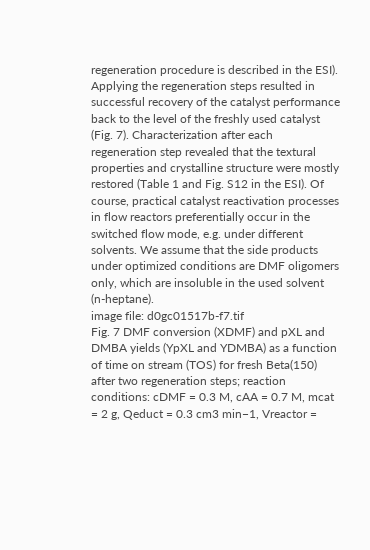regeneration procedure is described in the ESI). Applying the regeneration steps resulted in successful recovery of the catalyst performance back to the level of the freshly used catalyst (Fig. 7). Characterization after each regeneration step revealed that the textural properties and crystalline structure were mostly restored (Table 1 and Fig. S12 in the ESI). Of course, practical catalyst reactivation processes in flow reactors preferentially occur in the switched flow mode, e.g. under different solvents. We assume that the side products under optimized conditions are DMF oligomers only, which are insoluble in the used solvent (n-heptane).
image file: d0gc01517b-f7.tif
Fig. 7 DMF conversion (XDMF) and pXL and DMBA yields (YpXL and YDMBA) as a function of time on stream (TOS) for fresh Beta(150) after two regeneration steps; reaction conditions: cDMF = 0.3 M, cAA = 0.7 M, mcat = 2 g, Qeduct = 0.3 cm3 min−1, Vreactor =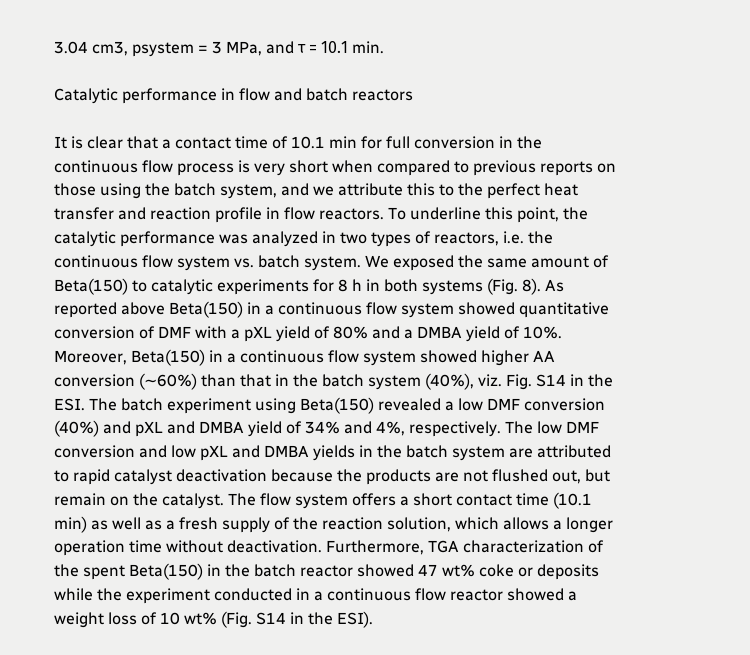3.04 cm3, psystem = 3 MPa, and τ = 10.1 min.

Catalytic performance in flow and batch reactors

It is clear that a contact time of 10.1 min for full conversion in the continuous flow process is very short when compared to previous reports on those using the batch system, and we attribute this to the perfect heat transfer and reaction profile in flow reactors. To underline this point, the catalytic performance was analyzed in two types of reactors, i.e. the continuous flow system vs. batch system. We exposed the same amount of Beta(150) to catalytic experiments for 8 h in both systems (Fig. 8). As reported above Beta(150) in a continuous flow system showed quantitative conversion of DMF with a pXL yield of 80% and a DMBA yield of 10%. Moreover, Beta(150) in a continuous flow system showed higher AA conversion (∼60%) than that in the batch system (40%), viz. Fig. S14 in the ESI. The batch experiment using Beta(150) revealed a low DMF conversion (40%) and pXL and DMBA yield of 34% and 4%, respectively. The low DMF conversion and low pXL and DMBA yields in the batch system are attributed to rapid catalyst deactivation because the products are not flushed out, but remain on the catalyst. The flow system offers a short contact time (10.1 min) as well as a fresh supply of the reaction solution, which allows a longer operation time without deactivation. Furthermore, TGA characterization of the spent Beta(150) in the batch reactor showed 47 wt% coke or deposits while the experiment conducted in a continuous flow reactor showed a weight loss of 10 wt% (Fig. S14 in the ESI).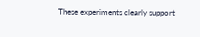These experiments clearly support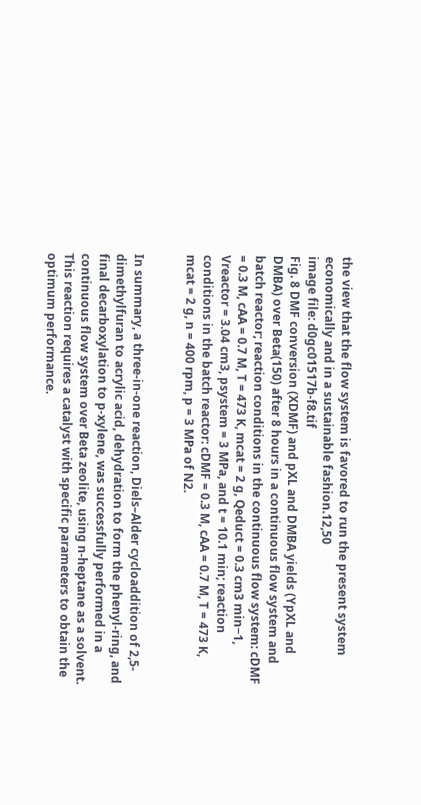the view that the flow system is favored to run the present system economically and in a sustainable fashion.12,50
image file: d0gc01517b-f8.tif
Fig. 8 DMF conversion (XDMF) and pXL and DMBA yields (YpXL and DMBA) over Beta(150) after 8 hours in a continuous flow system and batch reactor; reaction conditions in the continuous flow system: cDMF = 0.3 M, cAA = 0.7 M, T = 473 K, mcat = 2 g, Qeduct = 0.3 cm3 min−1, Vreactor = 3.04 cm3, psystem = 3 MPa, and t = 10.1 min; reaction conditions in the batch reactor: cDMF = 0.3 M, cAA = 0.7 M, T = 473 K, mcat = 2 g, n = 400 rpm, p = 3 MPa of N2.


In summary, a three-in-one reaction, Diels–Alder cycloaddition of 2,5-dimethylfuran to acrylic acid, dehydration to form the phenyl-ring, and final decarboxylation to p-xylene, was successfully performed in a continuous flow system over Beta zeolite, using n-heptane as a solvent. This reaction requires a catalyst with specific parameters to obtain the optimum performance.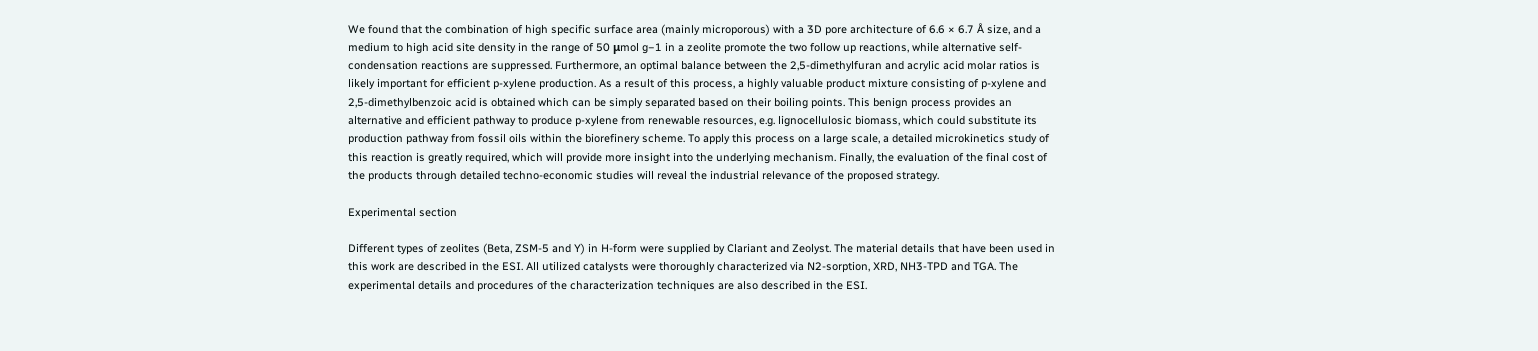We found that the combination of high specific surface area (mainly microporous) with a 3D pore architecture of 6.6 × 6.7 Å size, and a medium to high acid site density in the range of 50 μmol g−1 in a zeolite promote the two follow up reactions, while alternative self-condensation reactions are suppressed. Furthermore, an optimal balance between the 2,5-dimethylfuran and acrylic acid molar ratios is likely important for efficient p-xylene production. As a result of this process, a highly valuable product mixture consisting of p-xylene and 2,5-dimethylbenzoic acid is obtained which can be simply separated based on their boiling points. This benign process provides an alternative and efficient pathway to produce p-xylene from renewable resources, e.g. lignocellulosic biomass, which could substitute its production pathway from fossil oils within the biorefinery scheme. To apply this process on a large scale, a detailed microkinetics study of this reaction is greatly required, which will provide more insight into the underlying mechanism. Finally, the evaluation of the final cost of the products through detailed techno-economic studies will reveal the industrial relevance of the proposed strategy.

Experimental section

Different types of zeolites (Beta, ZSM-5 and Y) in H-form were supplied by Clariant and Zeolyst. The material details that have been used in this work are described in the ESI. All utilized catalysts were thoroughly characterized via N2-sorption, XRD, NH3-TPD and TGA. The experimental details and procedures of the characterization techniques are also described in the ESI.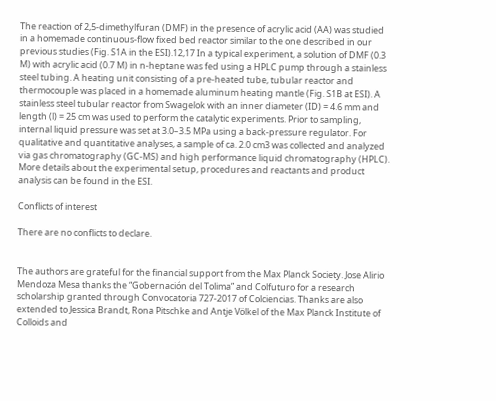The reaction of 2,5-dimethylfuran (DMF) in the presence of acrylic acid (AA) was studied in a homemade continuous-flow fixed bed reactor similar to the one described in our previous studies (Fig. S1A in the ESI).12,17 In a typical experiment, a solution of DMF (0.3 M) with acrylic acid (0.7 M) in n-heptane was fed using a HPLC pump through a stainless steel tubing. A heating unit consisting of a pre-heated tube, tubular reactor and thermocouple was placed in a homemade aluminum heating mantle (Fig. S1B at ESI). A stainless steel tubular reactor from Swagelok with an inner diameter (ID) = 4.6 mm and length (l) = 25 cm was used to perform the catalytic experiments. Prior to sampling, internal liquid pressure was set at 3.0–3.5 MPa using a back-pressure regulator. For qualitative and quantitative analyses, a sample of ca. 2.0 cm3 was collected and analyzed via gas chromatography (GC-MS) and high performance liquid chromatography (HPLC). More details about the experimental setup, procedures and reactants and product analysis can be found in the ESI.

Conflicts of interest

There are no conflicts to declare.


The authors are grateful for the financial support from the Max Planck Society. Jose Alirio Mendoza Mesa thanks the “Gobernación del Tolima” and Colfuturo for a research scholarship granted through Convocatoria 727-2017 of Colciencias. Thanks are also extended to Jessica Brandt, Rona Pitschke and Antje Völkel of the Max Planck Institute of Colloids and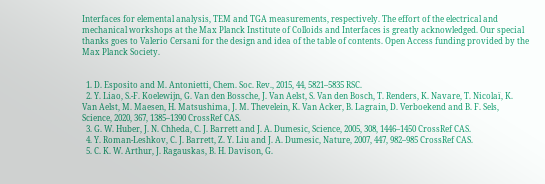Interfaces for elemental analysis, TEM and TGA measurements, respectively. The effort of the electrical and mechanical workshops at the Max Planck Institute of Colloids and Interfaces is greatly acknowledged. Our special thanks goes to Valerio Cersani for the design and idea of the table of contents. Open Access funding provided by the Max Planck Society.


  1. D. Esposito and M. Antonietti, Chem. Soc. Rev., 2015, 44, 5821–5835 RSC.
  2. Y. Liao, S.-F. Koelewijn, G. Van den Bossche, J. Van Aelst, S. Van den Bosch, T. Renders, K. Navare, T. Nicolaï, K. Van Aelst, M. Maesen, H. Matsushima, J. M. Thevelein, K. Van Acker, B. Lagrain, D. Verboekend and B. F. Sels, Science, 2020, 367, 1385–1390 CrossRef CAS.
  3. G. W. Huber, J. N. Chheda, C. J. Barrett and J. A. Dumesic, Science, 2005, 308, 1446–1450 CrossRef CAS.
  4. Y. Roman-Leshkov, C. J. Barrett, Z. Y. Liu and J. A. Dumesic, Nature, 2007, 447, 982–985 CrossRef CAS.
  5. C. K. W. Arthur, J. Ragauskas, B. H. Davison, G.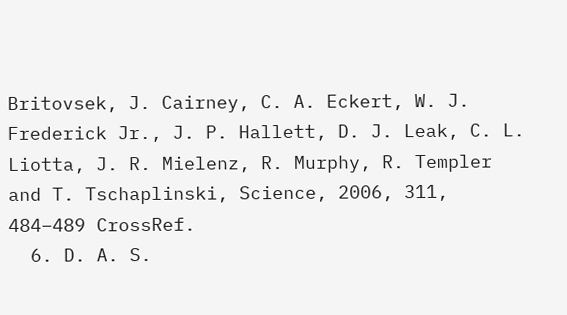Britovsek, J. Cairney, C. A. Eckert, W. J. Frederick Jr., J. P. Hallett, D. J. Leak, C. L. Liotta, J. R. Mielenz, R. Murphy, R. Templer and T. Tschaplinski, Science, 2006, 311, 484–489 CrossRef.
  6. D. A. S.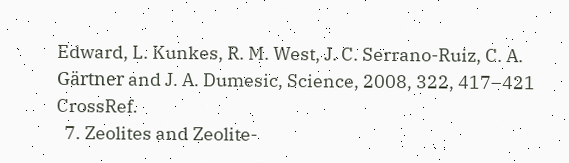Edward, L. Kunkes, R. M. West, J. C. Serrano-Ruiz, C. A. Gärtner and J. A. Dumesic, Science, 2008, 322, 417–421 CrossRef.
  7. Zeolites and Zeolite-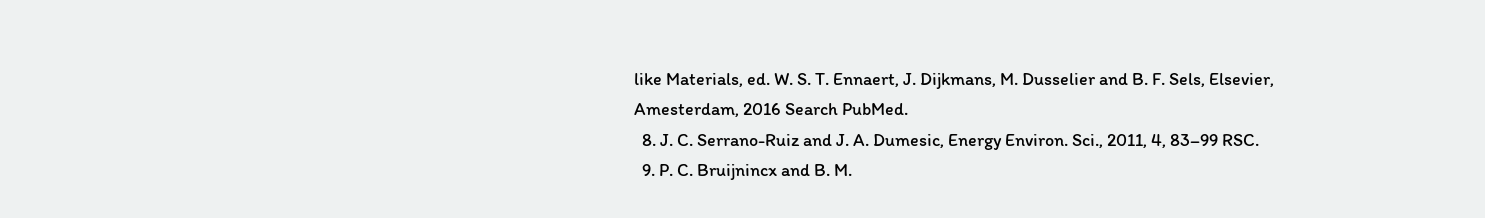like Materials, ed. W. S. T. Ennaert, J. Dijkmans, M. Dusselier and B. F. Sels, Elsevier, Amesterdam, 2016 Search PubMed.
  8. J. C. Serrano-Ruiz and J. A. Dumesic, Energy Environ. Sci., 2011, 4, 83–99 RSC.
  9. P. C. Bruijnincx and B. M.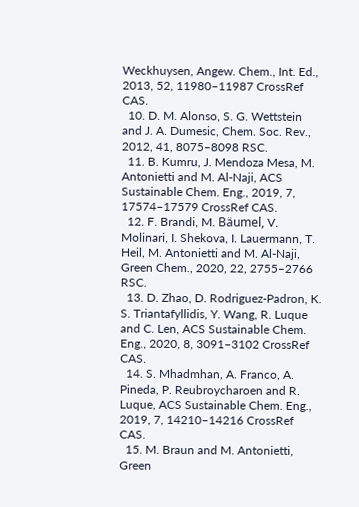Weckhuysen, Angew. Chem., Int. Ed., 2013, 52, 11980–11987 CrossRef CAS.
  10. D. M. Alonso, S. G. Wettstein and J. A. Dumesic, Chem. Soc. Rev., 2012, 41, 8075–8098 RSC.
  11. B. Kumru, J. Mendoza Mesa, M. Antonietti and M. Al-Naji, ACS Sustainable Chem. Eng., 2019, 7, 17574–17579 CrossRef CAS.
  12. F. Brandi, M. Bäumel, V. Molinari, I. Shekova, I. Lauermann, T. Heil, M. Antonietti and M. Al-Naji, Green Chem., 2020, 22, 2755–2766 RSC.
  13. D. Zhao, D. Rodriguez-Padron, K. S. Triantafyllidis, Y. Wang, R. Luque and C. Len, ACS Sustainable Chem. Eng., 2020, 8, 3091–3102 CrossRef CAS.
  14. S. Mhadmhan, A. Franco, A. Pineda, P. Reubroycharoen and R. Luque, ACS Sustainable Chem. Eng., 2019, 7, 14210–14216 CrossRef CAS.
  15. M. Braun and M. Antonietti, Green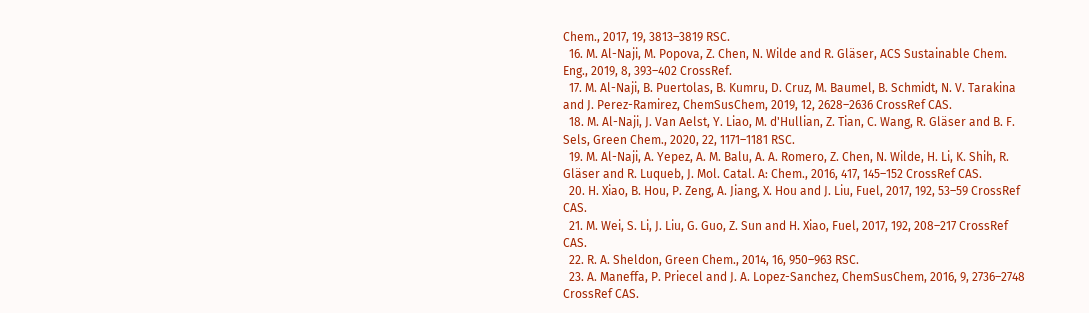Chem., 2017, 19, 3813–3819 RSC.
  16. M. Al-Naji, M. Popova, Z. Chen, N. Wilde and R. Gläser, ACS Sustainable Chem. Eng., 2019, 8, 393–402 CrossRef.
  17. M. Al-Naji, B. Puertolas, B. Kumru, D. Cruz, M. Baumel, B. Schmidt, N. V. Tarakina and J. Perez-Ramirez, ChemSusChem, 2019, 12, 2628–2636 CrossRef CAS.
  18. M. Al-Naji, J. Van Aelst, Y. Liao, M. d'Hullian, Z. Tian, C. Wang, R. Gläser and B. F. Sels, Green Chem., 2020, 22, 1171–1181 RSC.
  19. M. Al-Naji, A. Yepez, A. M. Balu, A. A. Romero, Z. Chen, N. Wilde, H. Li, K. Shih, R. Gläser and R. Luqueb, J. Mol. Catal. A: Chem., 2016, 417, 145–152 CrossRef CAS.
  20. H. Xiao, B. Hou, P. Zeng, A. Jiang, X. Hou and J. Liu, Fuel, 2017, 192, 53–59 CrossRef CAS.
  21. M. Wei, S. Li, J. Liu, G. Guo, Z. Sun and H. Xiao, Fuel, 2017, 192, 208–217 CrossRef CAS.
  22. R. A. Sheldon, Green Chem., 2014, 16, 950–963 RSC.
  23. A. Maneffa, P. Priecel and J. A. Lopez-Sanchez, ChemSusChem, 2016, 9, 2736–2748 CrossRef CAS.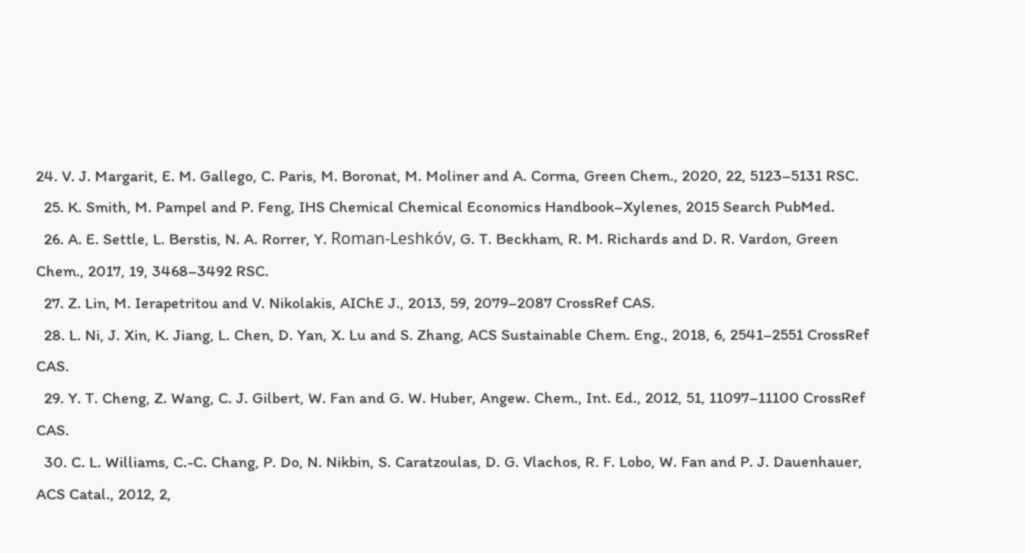24. V. J. Margarit, E. M. Gallego, C. Paris, M. Boronat, M. Moliner and A. Corma, Green Chem., 2020, 22, 5123–5131 RSC.
  25. K. Smith, M. Pampel and P. Feng, IHS Chemical Chemical Economics Handbook–Xylenes, 2015 Search PubMed.
  26. A. E. Settle, L. Berstis, N. A. Rorrer, Y. Roman-Leshkóv, G. T. Beckham, R. M. Richards and D. R. Vardon, Green Chem., 2017, 19, 3468–3492 RSC.
  27. Z. Lin, M. Ierapetritou and V. Nikolakis, AIChE J., 2013, 59, 2079–2087 CrossRef CAS.
  28. L. Ni, J. Xin, K. Jiang, L. Chen, D. Yan, X. Lu and S. Zhang, ACS Sustainable Chem. Eng., 2018, 6, 2541–2551 CrossRef CAS.
  29. Y. T. Cheng, Z. Wang, C. J. Gilbert, W. Fan and G. W. Huber, Angew. Chem., Int. Ed., 2012, 51, 11097–11100 CrossRef CAS.
  30. C. L. Williams, C.-C. Chang, P. Do, N. Nikbin, S. Caratzoulas, D. G. Vlachos, R. F. Lobo, W. Fan and P. J. Dauenhauer, ACS Catal., 2012, 2,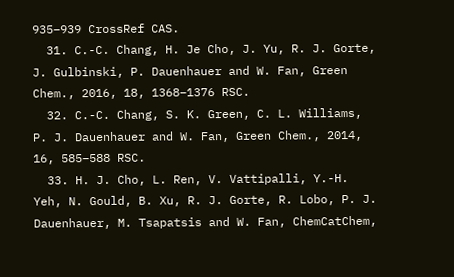935–939 CrossRef CAS.
  31. C.-C. Chang, H. Je Cho, J. Yu, R. J. Gorte, J. Gulbinski, P. Dauenhauer and W. Fan, Green Chem., 2016, 18, 1368–1376 RSC.
  32. C.-C. Chang, S. K. Green, C. L. Williams, P. J. Dauenhauer and W. Fan, Green Chem., 2014, 16, 585–588 RSC.
  33. H. J. Cho, L. Ren, V. Vattipalli, Y.-H. Yeh, N. Gould, B. Xu, R. J. Gorte, R. Lobo, P. J. Dauenhauer, M. Tsapatsis and W. Fan, ChemCatChem,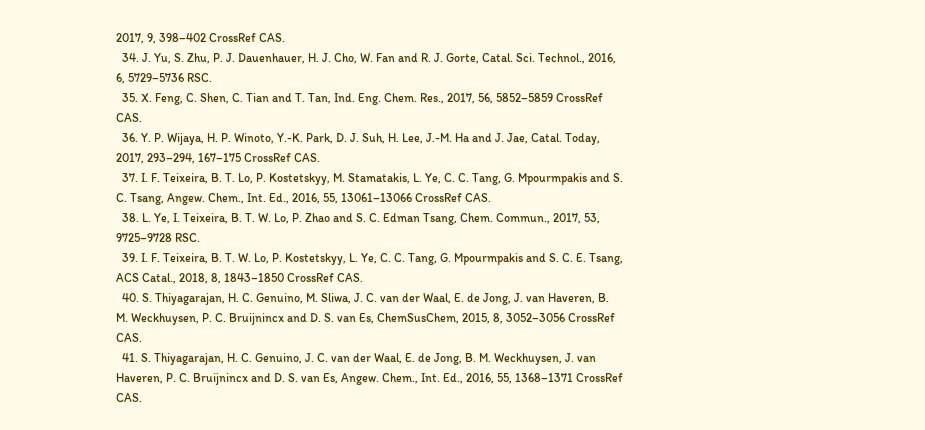2017, 9, 398–402 CrossRef CAS.
  34. J. Yu, S. Zhu, P. J. Dauenhauer, H. J. Cho, W. Fan and R. J. Gorte, Catal. Sci. Technol., 2016, 6, 5729–5736 RSC.
  35. X. Feng, C. Shen, C. Tian and T. Tan, Ind. Eng. Chem. Res., 2017, 56, 5852–5859 CrossRef CAS.
  36. Y. P. Wijaya, H. P. Winoto, Y.-K. Park, D. J. Suh, H. Lee, J.-M. Ha and J. Jae, Catal. Today, 2017, 293–294, 167–175 CrossRef CAS.
  37. I. F. Teixeira, B. T. Lo, P. Kostetskyy, M. Stamatakis, L. Ye, C. C. Tang, G. Mpourmpakis and S. C. Tsang, Angew. Chem., Int. Ed., 2016, 55, 13061–13066 CrossRef CAS.
  38. L. Ye, I. Teixeira, B. T. W. Lo, P. Zhao and S. C. Edman Tsang, Chem. Commun., 2017, 53, 9725–9728 RSC.
  39. I. F. Teixeira, B. T. W. Lo, P. Kostetskyy, L. Ye, C. C. Tang, G. Mpourmpakis and S. C. E. Tsang, ACS Catal., 2018, 8, 1843–1850 CrossRef CAS.
  40. S. Thiyagarajan, H. C. Genuino, M. Sliwa, J. C. van der Waal, E. de Jong, J. van Haveren, B. M. Weckhuysen, P. C. Bruijnincx and D. S. van Es, ChemSusChem, 2015, 8, 3052–3056 CrossRef CAS.
  41. S. Thiyagarajan, H. C. Genuino, J. C. van der Waal, E. de Jong, B. M. Weckhuysen, J. van Haveren, P. C. Bruijnincx and D. S. van Es, Angew. Chem., Int. Ed., 2016, 55, 1368–1371 CrossRef CAS.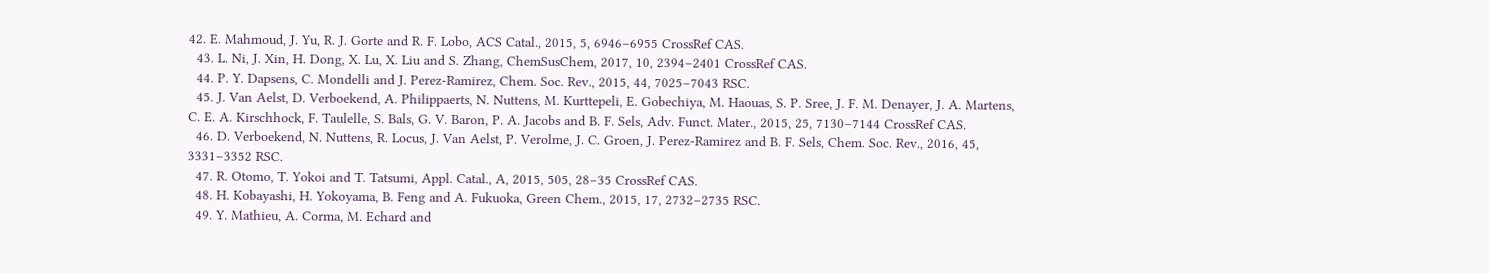42. E. Mahmoud, J. Yu, R. J. Gorte and R. F. Lobo, ACS Catal., 2015, 5, 6946–6955 CrossRef CAS.
  43. L. Ni, J. Xin, H. Dong, X. Lu, X. Liu and S. Zhang, ChemSusChem, 2017, 10, 2394–2401 CrossRef CAS.
  44. P. Y. Dapsens, C. Mondelli and J. Perez-Ramirez, Chem. Soc. Rev., 2015, 44, 7025–7043 RSC.
  45. J. Van Aelst, D. Verboekend, A. Philippaerts, N. Nuttens, M. Kurttepeli, E. Gobechiya, M. Haouas, S. P. Sree, J. F. M. Denayer, J. A. Martens, C. E. A. Kirschhock, F. Taulelle, S. Bals, G. V. Baron, P. A. Jacobs and B. F. Sels, Adv. Funct. Mater., 2015, 25, 7130–7144 CrossRef CAS.
  46. D. Verboekend, N. Nuttens, R. Locus, J. Van Aelst, P. Verolme, J. C. Groen, J. Perez-Ramirez and B. F. Sels, Chem. Soc. Rev., 2016, 45, 3331–3352 RSC.
  47. R. Otomo, T. Yokoi and T. Tatsumi, Appl. Catal., A, 2015, 505, 28–35 CrossRef CAS.
  48. H. Kobayashi, H. Yokoyama, B. Feng and A. Fukuoka, Green Chem., 2015, 17, 2732–2735 RSC.
  49. Y. Mathieu, A. Corma, M. Echard and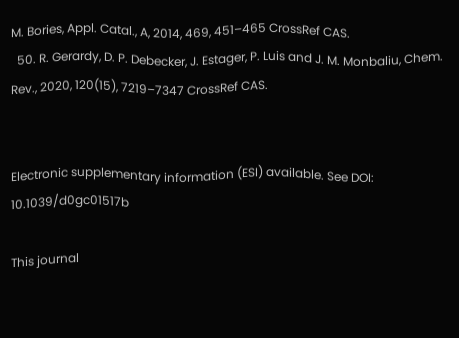M. Bories, Appl. Catal., A, 2014, 469, 451–465 CrossRef CAS.
  50. R. Gerardy, D. P. Debecker, J. Estager, P. Luis and J. M. Monbaliu, Chem. Rev., 2020, 120(15), 7219–7347 CrossRef CAS.


Electronic supplementary information (ESI) available. See DOI: 10.1039/d0gc01517b

This journal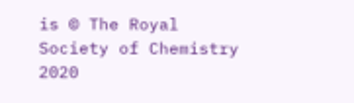is © The Royal Society of Chemistry 2020